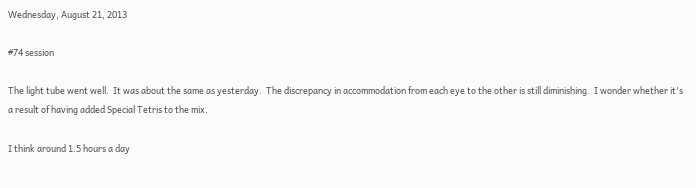Wednesday, August 21, 2013

#74 session

The light tube went well.  It was about the same as yesterday.  The discrepancy in accommodation from each eye to the other is still diminishing.  I wonder whether it's a result of having added Special Tetris to the mix.

I think around 1.5 hours a day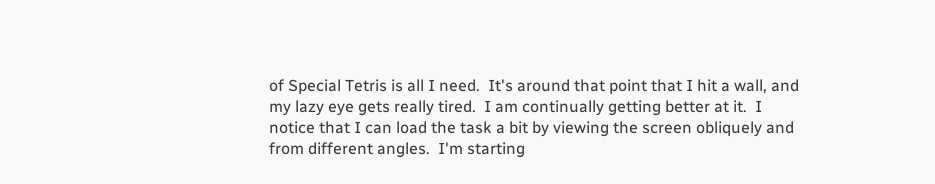of Special Tetris is all I need.  It's around that point that I hit a wall, and my lazy eye gets really tired.  I am continually getting better at it.  I notice that I can load the task a bit by viewing the screen obliquely and from different angles.  I'm starting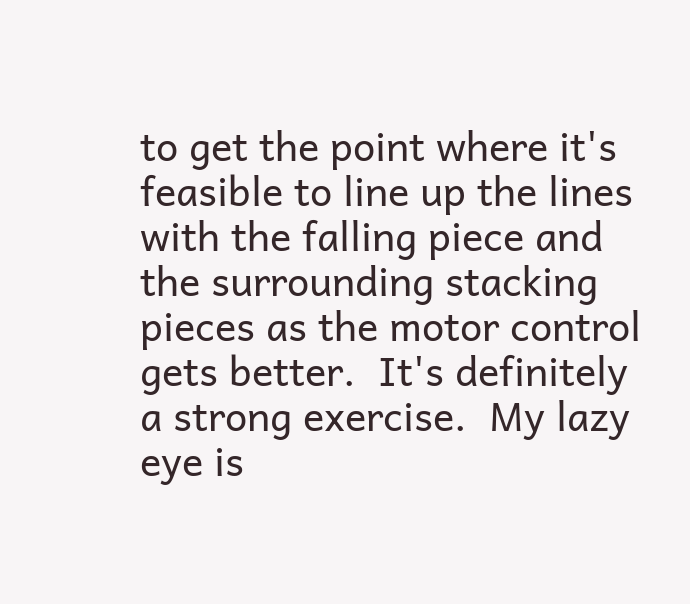to get the point where it's feasible to line up the lines with the falling piece and the surrounding stacking pieces as the motor control gets better.  It's definitely a strong exercise.  My lazy eye is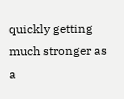quickly getting much stronger as a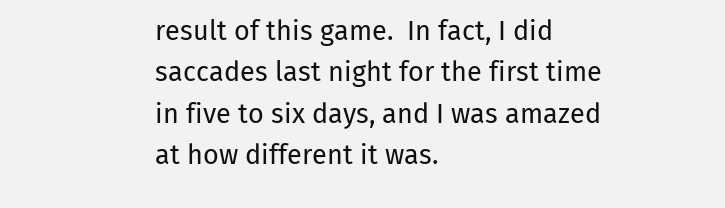result of this game.  In fact, I did saccades last night for the first time in five to six days, and I was amazed at how different it was.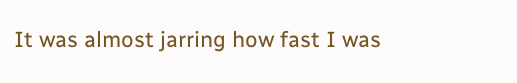It was almost jarring how fast I was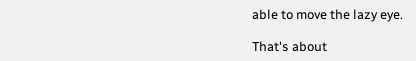able to move the lazy eye.

That's about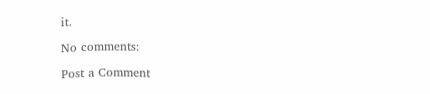it.

No comments:

Post a Comment